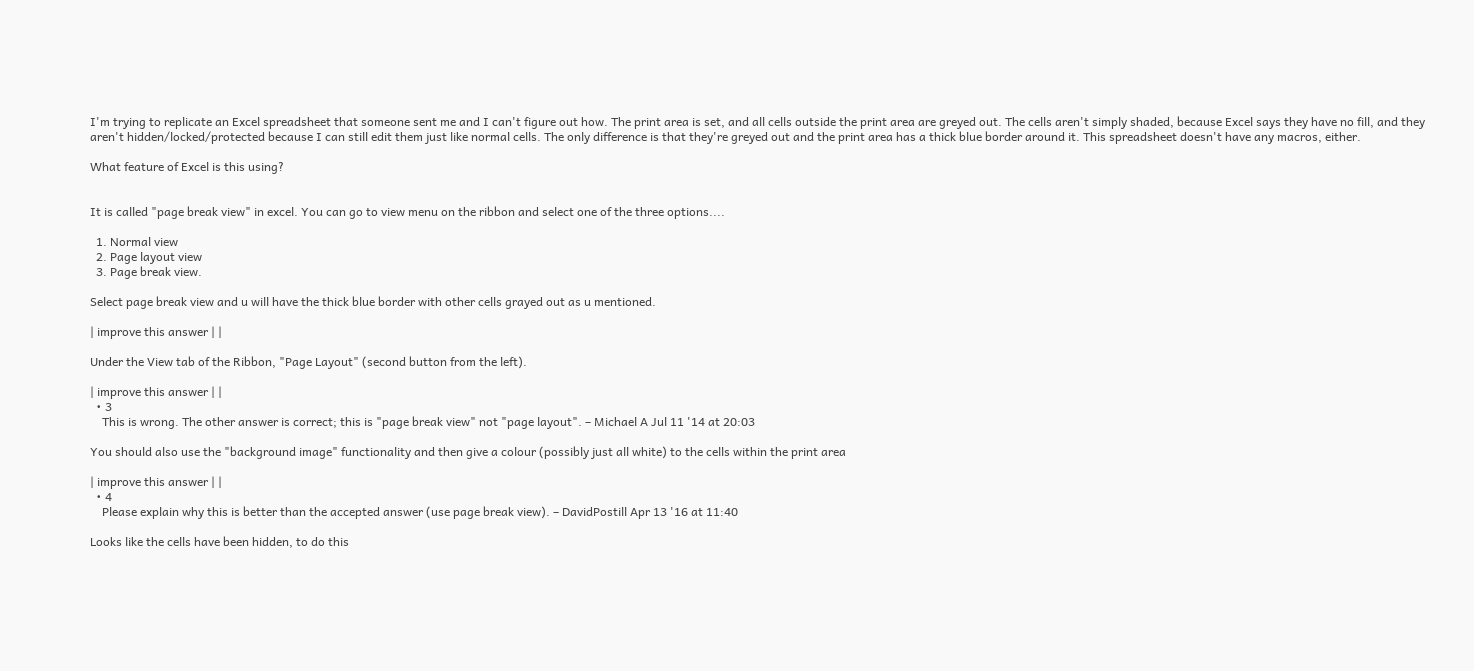I'm trying to replicate an Excel spreadsheet that someone sent me and I can't figure out how. The print area is set, and all cells outside the print area are greyed out. The cells aren't simply shaded, because Excel says they have no fill, and they aren't hidden/locked/protected because I can still edit them just like normal cells. The only difference is that they're greyed out and the print area has a thick blue border around it. This spreadsheet doesn't have any macros, either.

What feature of Excel is this using?


It is called "page break view" in excel. You can go to view menu on the ribbon and select one of the three options....

  1. Normal view
  2. Page layout view
  3. Page break view.

Select page break view and u will have the thick blue border with other cells grayed out as u mentioned.

| improve this answer | |

Under the View tab of the Ribbon, "Page Layout" (second button from the left).

| improve this answer | |
  • 3
    This is wrong. The other answer is correct; this is "page break view" not "page layout". – Michael A Jul 11 '14 at 20:03

You should also use the "background image" functionality and then give a colour (possibly just all white) to the cells within the print area

| improve this answer | |
  • 4
    Please explain why this is better than the accepted answer (use page break view). – DavidPostill Apr 13 '16 at 11:40

Looks like the cells have been hidden, to do this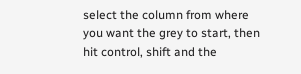select the column from where you want the grey to start, then hit control, shift and the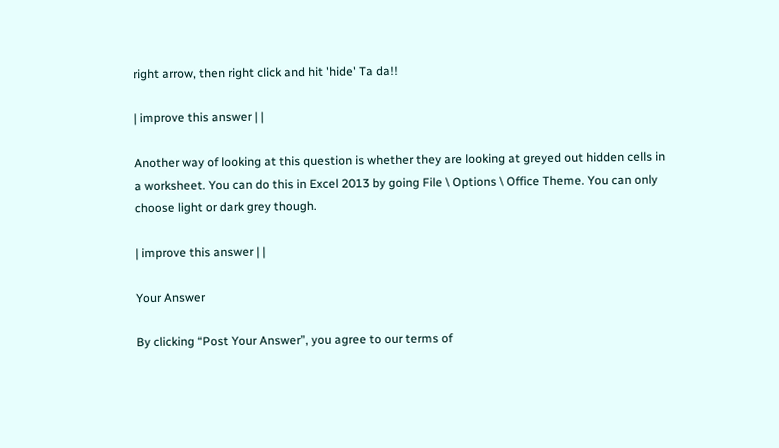right arrow, then right click and hit 'hide' Ta da!!

| improve this answer | |

Another way of looking at this question is whether they are looking at greyed out hidden cells in a worksheet. You can do this in Excel 2013 by going File \ Options \ Office Theme. You can only choose light or dark grey though.

| improve this answer | |

Your Answer

By clicking “Post Your Answer”, you agree to our terms of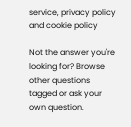service, privacy policy and cookie policy

Not the answer you're looking for? Browse other questions tagged or ask your own question.